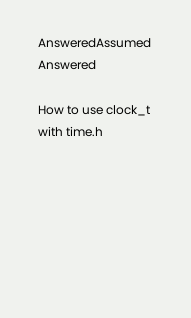AnsweredAssumed Answered

How to use clock_t with time.h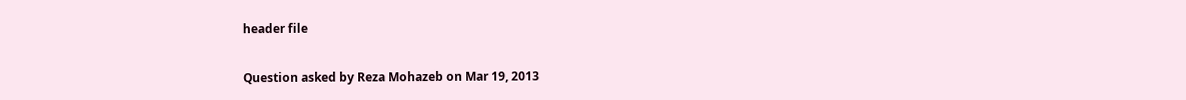header file

Question asked by Reza Mohazeb on Mar 19, 2013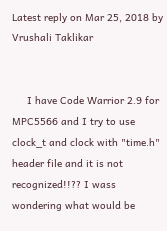Latest reply on Mar 25, 2018 by Vrushali Taklikar


     I have Code Warrior 2.9 for MPC5566 and I try to use clock_t and clock with "time.h" header file and it is not recognized!!?? I wass wondering what would be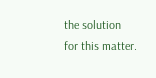the solution for this matter.